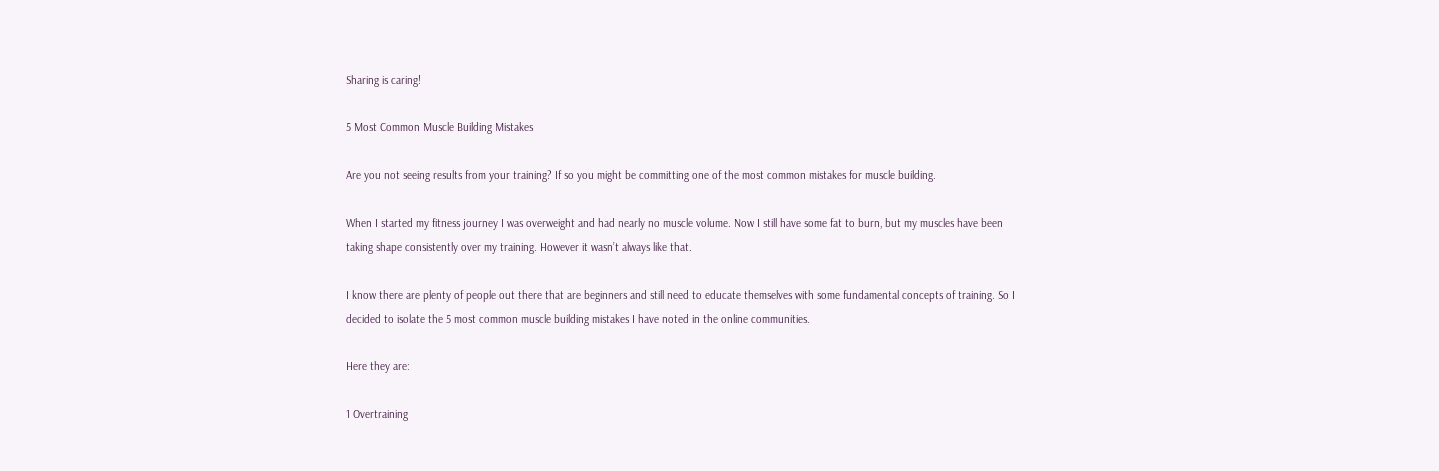Sharing is caring!

5 Most Common Muscle Building Mistakes

Are you not seeing results from your training? If so you might be committing one of the most common mistakes for muscle building.

When I started my fitness journey I was overweight and had nearly no muscle volume. Now I still have some fat to burn, but my muscles have been taking shape consistently over my training. However it wasn’t always like that.

I know there are plenty of people out there that are beginners and still need to educate themselves with some fundamental concepts of training. So I decided to isolate the 5 most common muscle building mistakes I have noted in the online communities.

Here they are:

1 Overtraining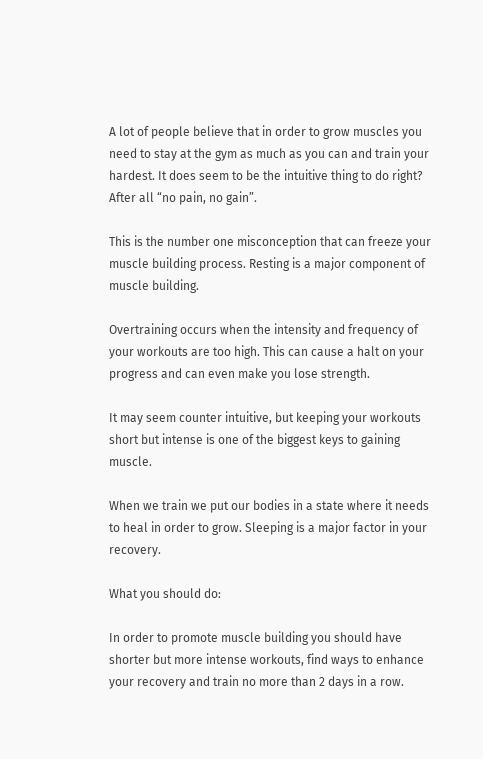A lot of people believe that in order to grow muscles you need to stay at the gym as much as you can and train your hardest. It does seem to be the intuitive thing to do right? After all “no pain, no gain”.

This is the number one misconception that can freeze your muscle building process. Resting is a major component of muscle building.

Overtraining occurs when the intensity and frequency of your workouts are too high. This can cause a halt on your progress and can even make you lose strength.

It may seem counter intuitive, but keeping your workouts short but intense is one of the biggest keys to gaining muscle.

When we train we put our bodies in a state where it needs to heal in order to grow. Sleeping is a major factor in your recovery.

What you should do:

In order to promote muscle building you should have shorter but more intense workouts, find ways to enhance your recovery and train no more than 2 days in a row.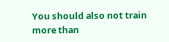You should also not train more than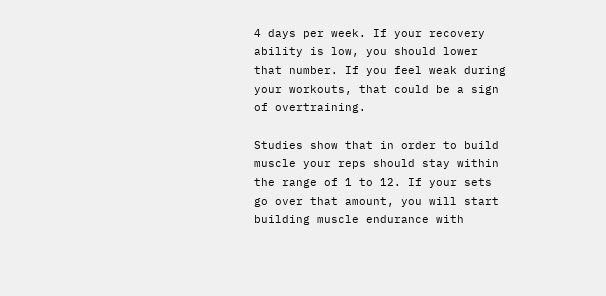4 days per week. If your recovery ability is low, you should lower that number. If you feel weak during your workouts, that could be a sign of overtraining.

Studies show that in order to build muscle your reps should stay within the range of 1 to 12. If your sets go over that amount, you will start building muscle endurance with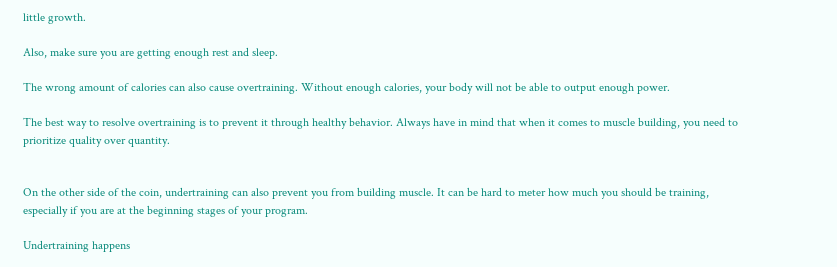little growth.

Also, make sure you are getting enough rest and sleep.

The wrong amount of calories can also cause overtraining. Without enough calories, your body will not be able to output enough power.

The best way to resolve overtraining is to prevent it through healthy behavior. Always have in mind that when it comes to muscle building, you need to prioritize quality over quantity.


On the other side of the coin, undertraining can also prevent you from building muscle. It can be hard to meter how much you should be training, especially if you are at the beginning stages of your program.

Undertraining happens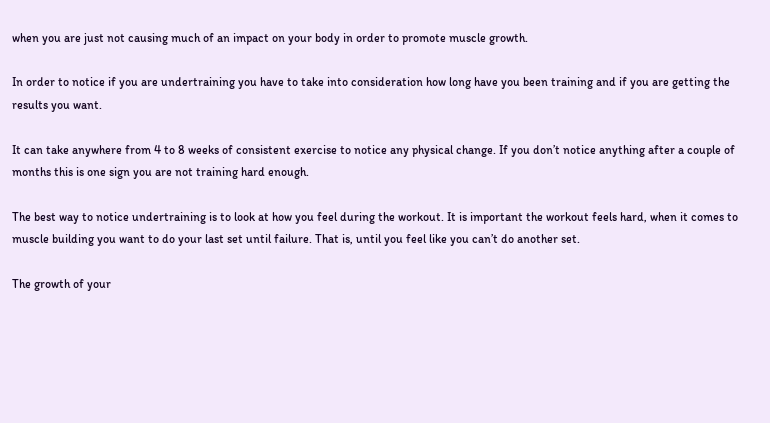when you are just not causing much of an impact on your body in order to promote muscle growth.

In order to notice if you are undertraining you have to take into consideration how long have you been training and if you are getting the results you want.

It can take anywhere from 4 to 8 weeks of consistent exercise to notice any physical change. If you don’t notice anything after a couple of months this is one sign you are not training hard enough.

The best way to notice undertraining is to look at how you feel during the workout. It is important the workout feels hard, when it comes to muscle building you want to do your last set until failure. That is, until you feel like you can’t do another set.

The growth of your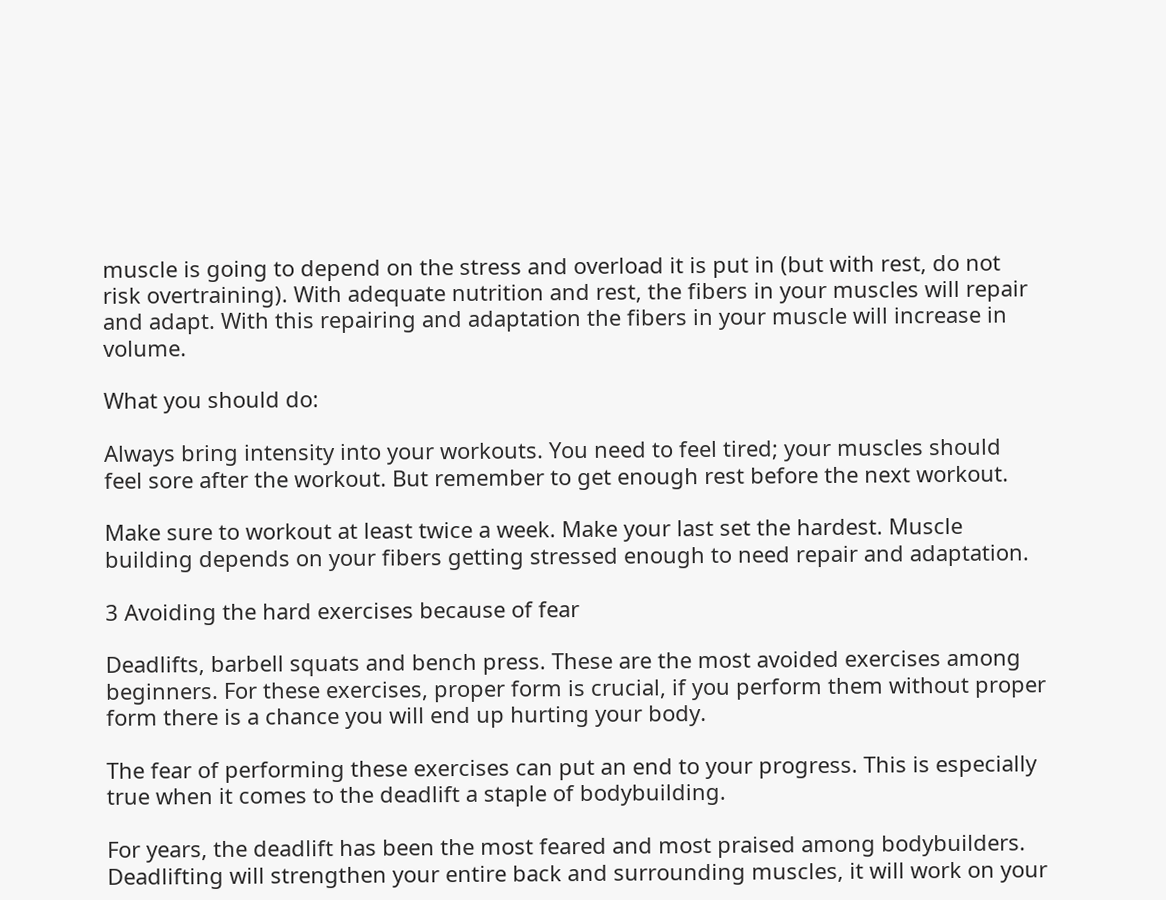muscle is going to depend on the stress and overload it is put in (but with rest, do not risk overtraining). With adequate nutrition and rest, the fibers in your muscles will repair and adapt. With this repairing and adaptation the fibers in your muscle will increase in volume.

What you should do:

Always bring intensity into your workouts. You need to feel tired; your muscles should feel sore after the workout. But remember to get enough rest before the next workout.

Make sure to workout at least twice a week. Make your last set the hardest. Muscle building depends on your fibers getting stressed enough to need repair and adaptation.

3 Avoiding the hard exercises because of fear

Deadlifts, barbell squats and bench press. These are the most avoided exercises among beginners. For these exercises, proper form is crucial, if you perform them without proper form there is a chance you will end up hurting your body.

The fear of performing these exercises can put an end to your progress. This is especially true when it comes to the deadlift a staple of bodybuilding.

For years, the deadlift has been the most feared and most praised among bodybuilders. Deadlifting will strengthen your entire back and surrounding muscles, it will work on your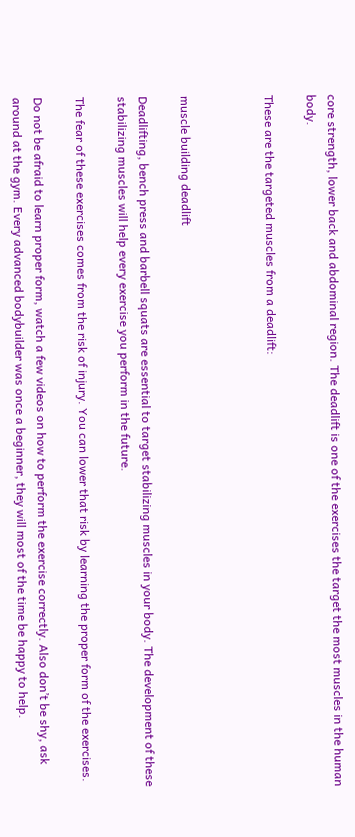core strength, lower back and abdominal region. The deadlift is one of the exercises the target the most muscles in the human body.

These are the targeted muscles from a deadlift:



muscle building deadlift

Deadlifting, bench press and barbell squats are essential to target stabilizing muscles in your body. The development of these stabilizing muscles will help every exercise you perform in the future.

The fear of these exercises comes from the risk of injury. You can lower that risk by learning the proper form of the exercises.

Do not be afraid to learn proper form, watch a few videos on how to perform the exercise correctly. Also don’t be shy, ask around at the gym. Every advanced bodybuilder was once a beginner, they will most of the time be happy to help.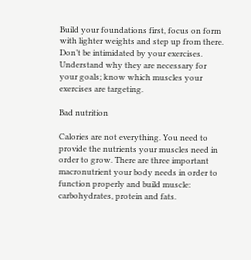Build your foundations first, focus on form with lighter weights and step up from there. Don’t be intimidated by your exercises. Understand why they are necessary for your goals; know which muscles your exercises are targeting.

Bad nutrition

Calories are not everything. You need to provide the nutrients your muscles need in order to grow. There are three important macronutrient your body needs in order to function properly and build muscle: carbohydrates, protein and fats.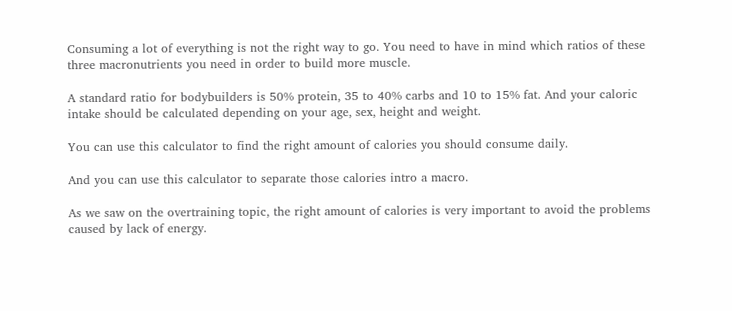Consuming a lot of everything is not the right way to go. You need to have in mind which ratios of these three macronutrients you need in order to build more muscle.

A standard ratio for bodybuilders is 50% protein, 35 to 40% carbs and 10 to 15% fat. And your caloric intake should be calculated depending on your age, sex, height and weight.

You can use this calculator to find the right amount of calories you should consume daily.

And you can use this calculator to separate those calories intro a macro.

As we saw on the overtraining topic, the right amount of calories is very important to avoid the problems caused by lack of energy.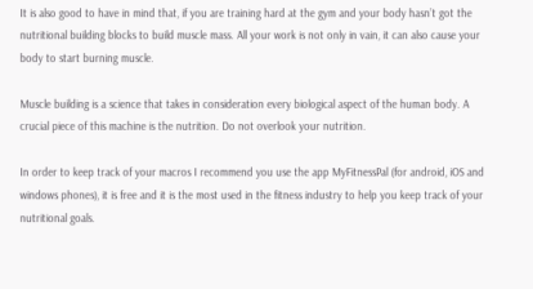It is also good to have in mind that, if you are training hard at the gym and your body hasn’t got the nutritional building blocks to build muscle mass. All your work is not only in vain, it can also cause your body to start burning muscle.

Muscle building is a science that takes in consideration every biological aspect of the human body. A crucial piece of this machine is the nutrition. Do not overlook your nutrition.

In order to keep track of your macros I recommend you use the app MyFitnessPal (for android, iOS and windows phones), it is free and it is the most used in the fitness industry to help you keep track of your nutritional goals.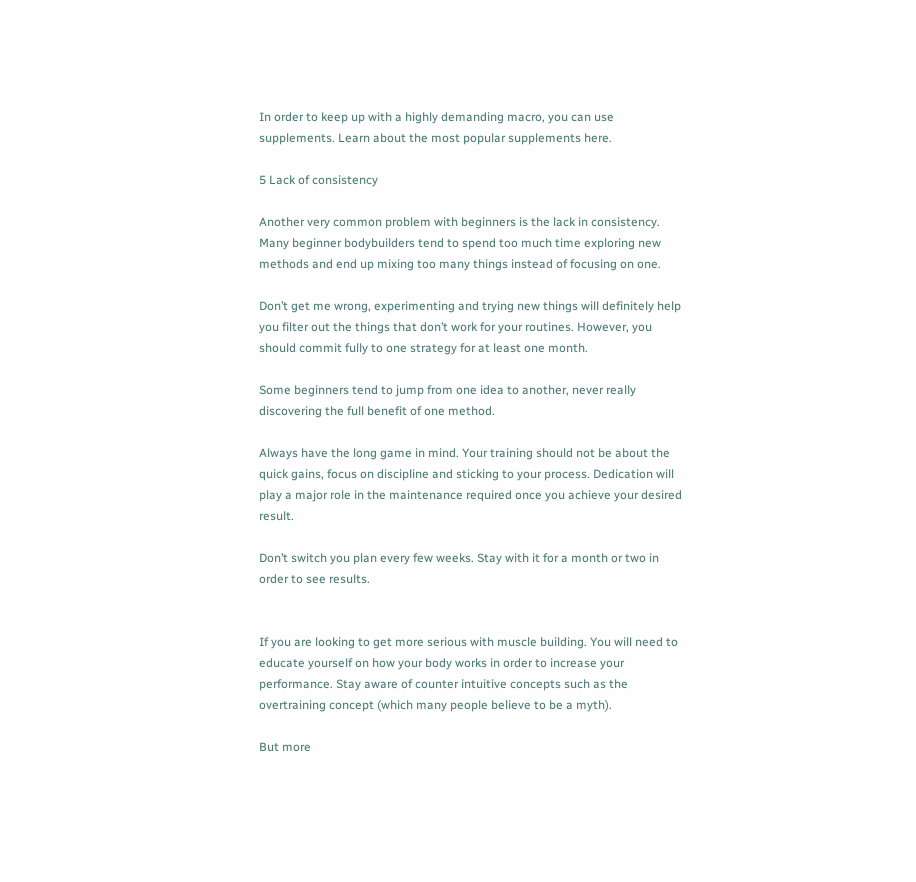In order to keep up with a highly demanding macro, you can use supplements. Learn about the most popular supplements here.

5 Lack of consistency

Another very common problem with beginners is the lack in consistency. Many beginner bodybuilders tend to spend too much time exploring new methods and end up mixing too many things instead of focusing on one.

Don’t get me wrong, experimenting and trying new things will definitely help you filter out the things that don’t work for your routines. However, you should commit fully to one strategy for at least one month.

Some beginners tend to jump from one idea to another, never really discovering the full benefit of one method.

Always have the long game in mind. Your training should not be about the quick gains, focus on discipline and sticking to your process. Dedication will play a major role in the maintenance required once you achieve your desired result.

Don’t switch you plan every few weeks. Stay with it for a month or two in order to see results.


If you are looking to get more serious with muscle building. You will need to educate yourself on how your body works in order to increase your performance. Stay aware of counter intuitive concepts such as the overtraining concept (which many people believe to be a myth).

But more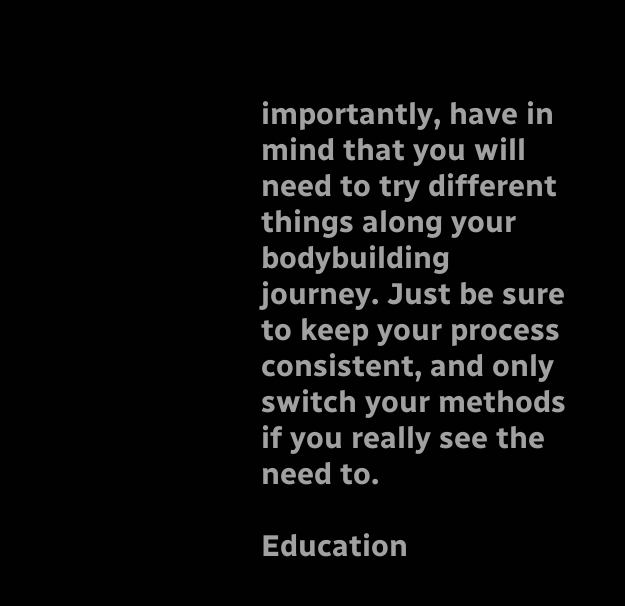importantly, have in mind that you will need to try different things along your bodybuilding journey. Just be sure to keep your process consistent, and only switch your methods if you really see the need to.

Education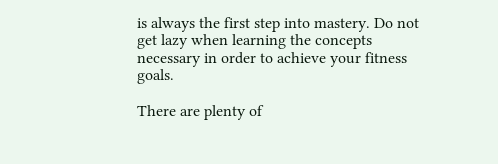is always the first step into mastery. Do not get lazy when learning the concepts necessary in order to achieve your fitness goals.

There are plenty of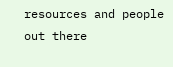resources and people out there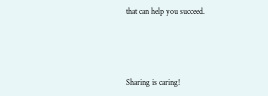that can help you succeed.




Sharing is caring!